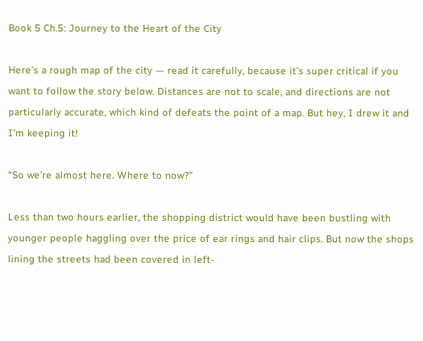Book 5 Ch.5: Journey to the Heart of the City

Here’s a rough map of the city — read it carefully, because it’s super critical if you want to follow the story below. Distances are not to scale, and directions are not particularly accurate, which kind of defeats the point of a map. But hey, I drew it and I’m keeping it!

“So we’re almost here. Where to now?”

Less than two hours earlier, the shopping district would have been bustling with younger people haggling over the price of ear rings and hair clips. But now the shops lining the streets had been covered in left-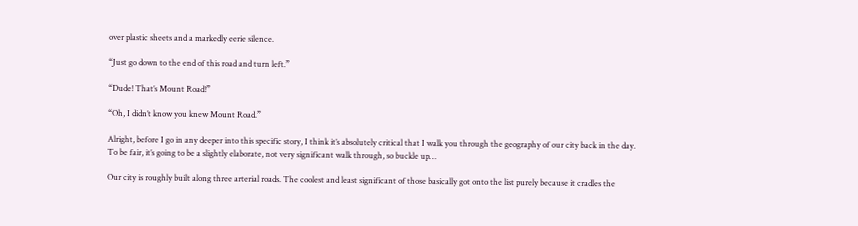over plastic sheets and a markedly eerie silence.

“Just go down to the end of this road and turn left.”

“Dude! That’s Mount Road!”

“Oh, I didn’t know you knew Mount Road.”

Alright, before I go in any deeper into this specific story, I think it’s absolutely critical that I walk you through the geography of our city back in the day. To be fair, it’s going to be a slightly elaborate, not very significant walk through, so buckle up…

Our city is roughly built along three arterial roads. The coolest and least significant of those basically got onto the list purely because it cradles the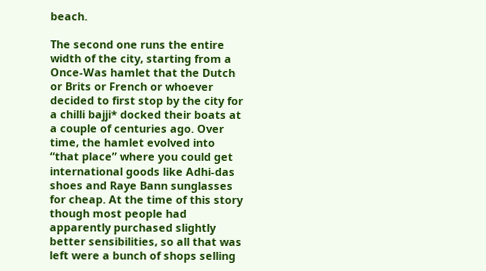beach.

The second one runs the entire width of the city, starting from a Once-Was hamlet that the Dutch or Brits or French or whoever decided to first stop by the city for a chilli bajji* docked their boats at a couple of centuries ago. Over time, the hamlet evolved into “that place” where you could get international goods like Adhi-das shoes and Raye Bann sunglasses for cheap. At the time of this story though most people had apparently purchased slightly better sensibilities, so all that was left were a bunch of shops selling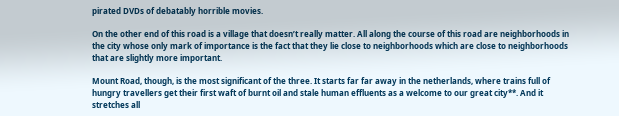pirated DVDs of debatably horrible movies.

On the other end of this road is a village that doesn’t really matter. All along the course of this road are neighborhoods in the city whose only mark of importance is the fact that they lie close to neighborhoods which are close to neighborhoods that are slightly more important.

Mount Road, though, is the most significant of the three. It starts far far away in the netherlands, where trains full of hungry travellers get their first waft of burnt oil and stale human effluents as a welcome to our great city**. And it stretches all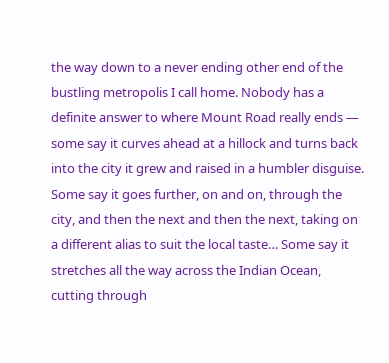the way down to a never ending other end of the bustling metropolis I call home. Nobody has a definite answer to where Mount Road really ends — some say it curves ahead at a hillock and turns back into the city it grew and raised in a humbler disguise. Some say it goes further, on and on, through the city, and then the next and then the next, taking on a different alias to suit the local taste… Some say it stretches all the way across the Indian Ocean, cutting through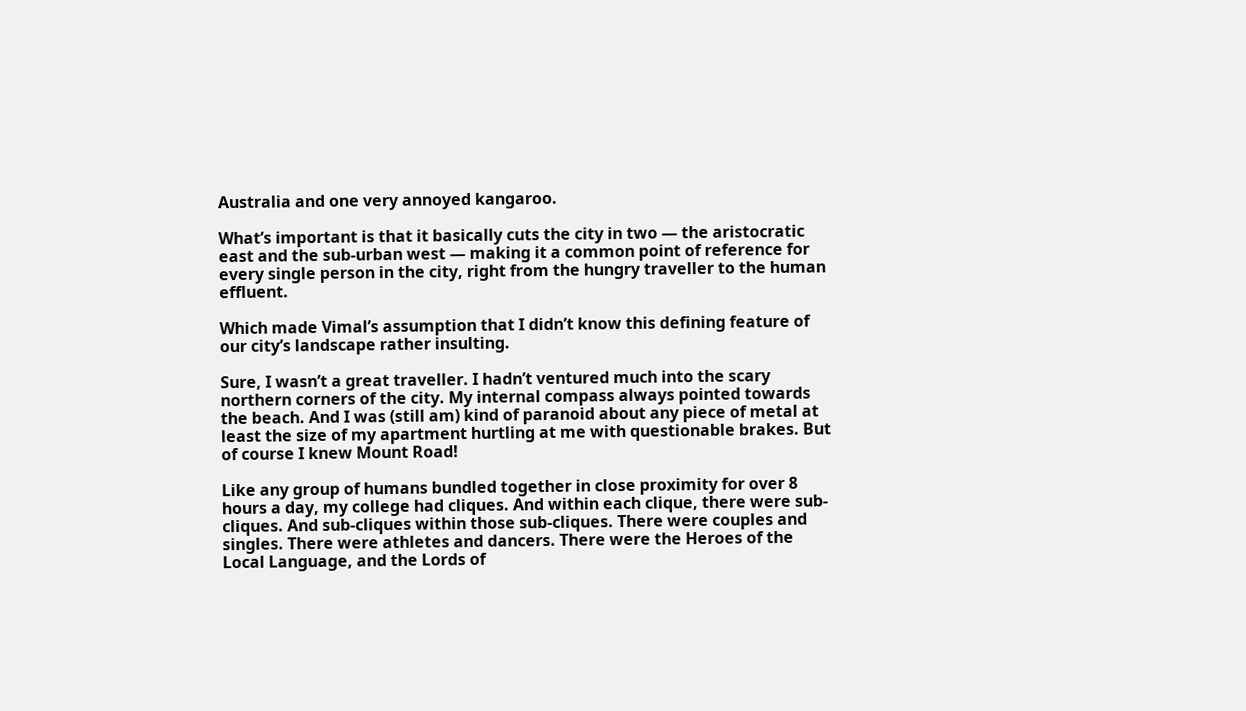Australia and one very annoyed kangaroo.

What’s important is that it basically cuts the city in two — the aristocratic east and the sub-urban west — making it a common point of reference for every single person in the city, right from the hungry traveller to the human effluent.

Which made Vimal’s assumption that I didn’t know this defining feature of our city’s landscape rather insulting.

Sure, I wasn’t a great traveller. I hadn’t ventured much into the scary northern corners of the city. My internal compass always pointed towards the beach. And I was (still am) kind of paranoid about any piece of metal at least the size of my apartment hurtling at me with questionable brakes. But of course I knew Mount Road!

Like any group of humans bundled together in close proximity for over 8 hours a day, my college had cliques. And within each clique, there were sub-cliques. And sub-cliques within those sub-cliques. There were couples and singles. There were athletes and dancers. There were the Heroes of the Local Language, and the Lords of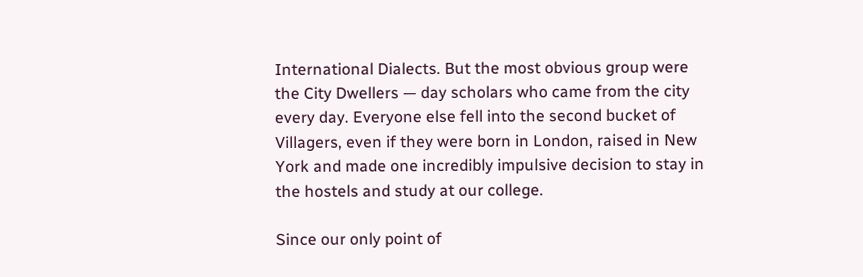International Dialects. But the most obvious group were the City Dwellers — day scholars who came from the city every day. Everyone else fell into the second bucket of Villagers, even if they were born in London, raised in New York and made one incredibly impulsive decision to stay in the hostels and study at our college.

Since our only point of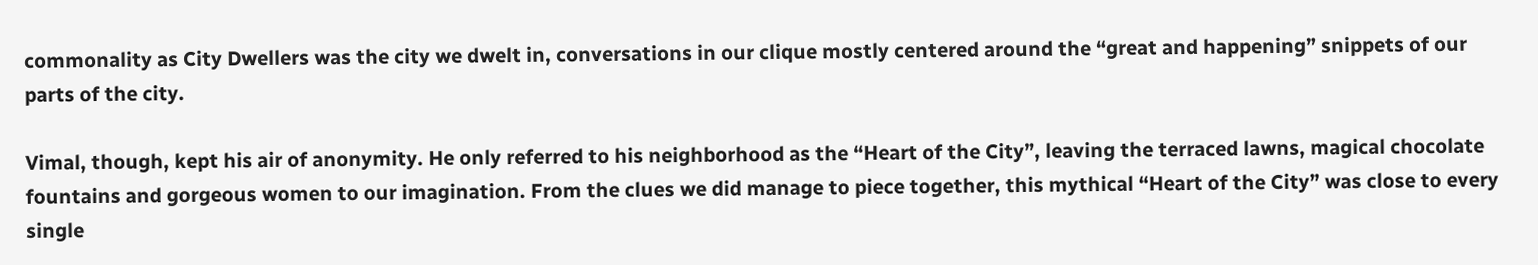commonality as City Dwellers was the city we dwelt in, conversations in our clique mostly centered around the “great and happening” snippets of our parts of the city.

Vimal, though, kept his air of anonymity. He only referred to his neighborhood as the “Heart of the City”, leaving the terraced lawns, magical chocolate fountains and gorgeous women to our imagination. From the clues we did manage to piece together, this mythical “Heart of the City” was close to every single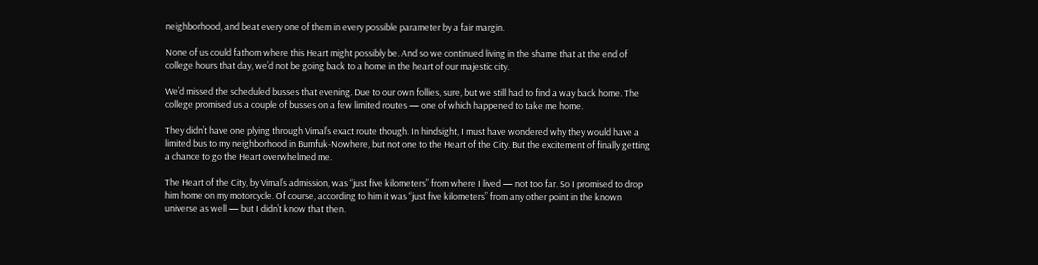neighborhood, and beat every one of them in every possible parameter by a fair margin.

None of us could fathom where this Heart might possibly be. And so we continued living in the shame that at the end of college hours that day, we’d not be going back to a home in the heart of our majestic city.

We’d missed the scheduled busses that evening. Due to our own follies, sure, but we still had to find a way back home. The college promised us a couple of busses on a few limited routes — one of which happened to take me home.

They didn’t have one plying through Vimal’s exact route though. In hindsight, I must have wondered why they would have a limited bus to my neighborhood in Bumfuk-Nowhere, but not one to the Heart of the City. But the excitement of finally getting a chance to go the Heart overwhelmed me.

The Heart of the City, by Vimal’s admission, was “just five kilometers” from where I lived — not too far. So I promised to drop him home on my motorcycle. Of course, according to him it was “just five kilometers” from any other point in the known universe as well — but I didn’t know that then.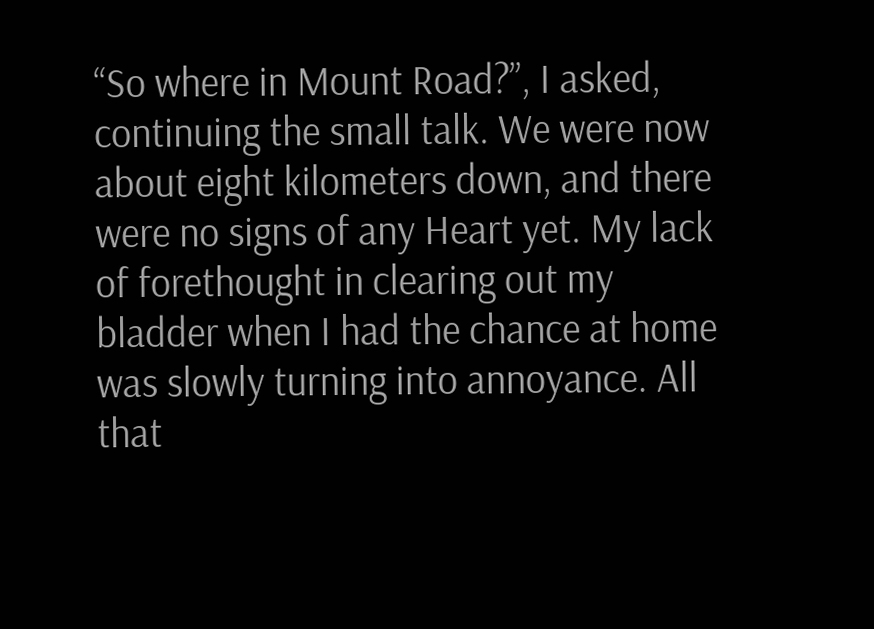“So where in Mount Road?”, I asked, continuing the small talk. We were now about eight kilometers down, and there were no signs of any Heart yet. My lack of forethought in clearing out my bladder when I had the chance at home was slowly turning into annoyance. All that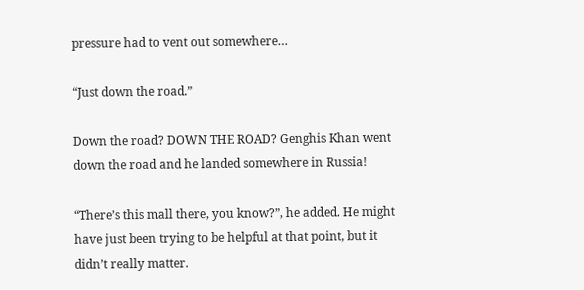pressure had to vent out somewhere…

“Just down the road.”

Down the road? DOWN THE ROAD? Genghis Khan went down the road and he landed somewhere in Russia!

“There’s this mall there, you know?”, he added. He might have just been trying to be helpful at that point, but it didn’t really matter.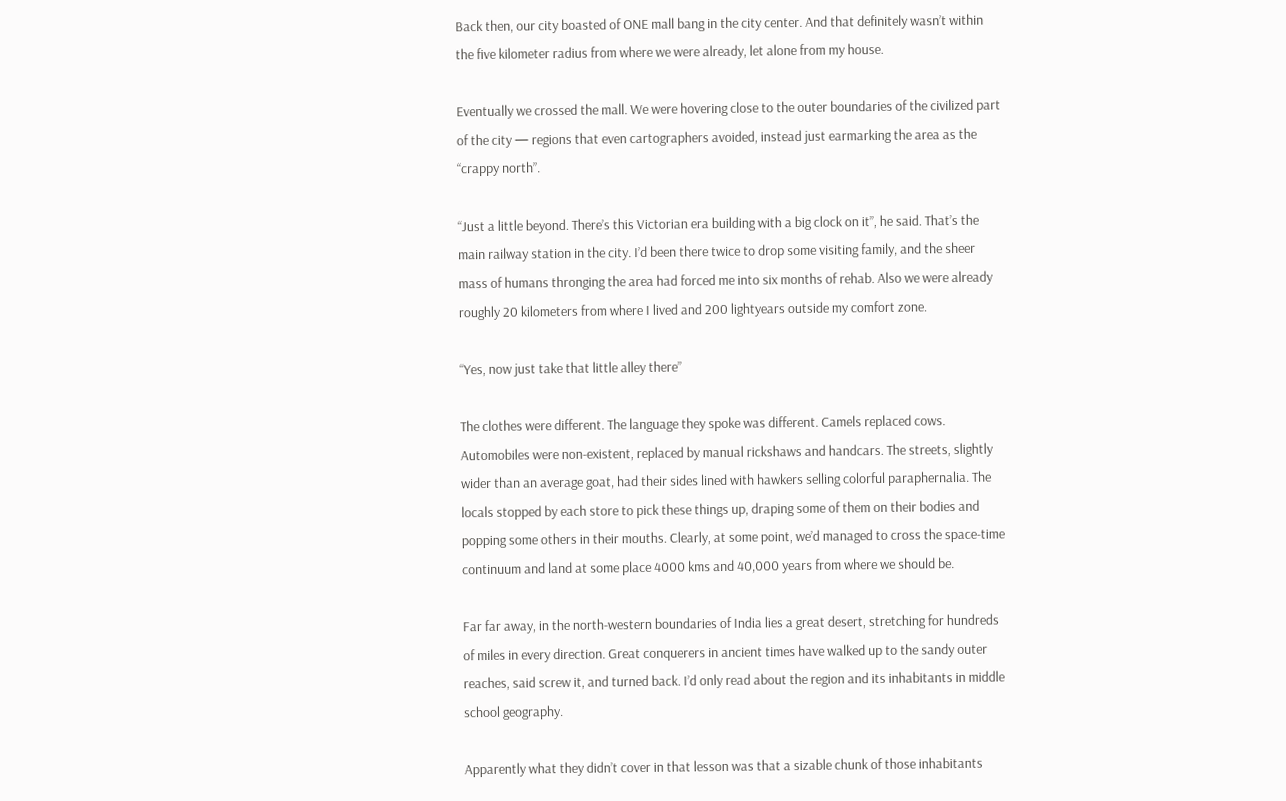Back then, our city boasted of ONE mall bang in the city center. And that definitely wasn’t within the five kilometer radius from where we were already, let alone from my house.

Eventually we crossed the mall. We were hovering close to the outer boundaries of the civilized part of the city — regions that even cartographers avoided, instead just earmarking the area as the “crappy north”.

“Just a little beyond. There’s this Victorian era building with a big clock on it”, he said. That’s the main railway station in the city. I’d been there twice to drop some visiting family, and the sheer mass of humans thronging the area had forced me into six months of rehab. Also we were already roughly 20 kilometers from where I lived and 200 lightyears outside my comfort zone.

“Yes, now just take that little alley there”

The clothes were different. The language they spoke was different. Camels replaced cows. Automobiles were non-existent, replaced by manual rickshaws and handcars. The streets, slightly wider than an average goat, had their sides lined with hawkers selling colorful paraphernalia. The locals stopped by each store to pick these things up, draping some of them on their bodies and popping some others in their mouths. Clearly, at some point, we’d managed to cross the space-time continuum and land at some place 4000 kms and 40,000 years from where we should be.

Far far away, in the north-western boundaries of India lies a great desert, stretching for hundreds of miles in every direction. Great conquerers in ancient times have walked up to the sandy outer reaches, said screw it, and turned back. I’d only read about the region and its inhabitants in middle school geography.

Apparently what they didn’t cover in that lesson was that a sizable chunk of those inhabitants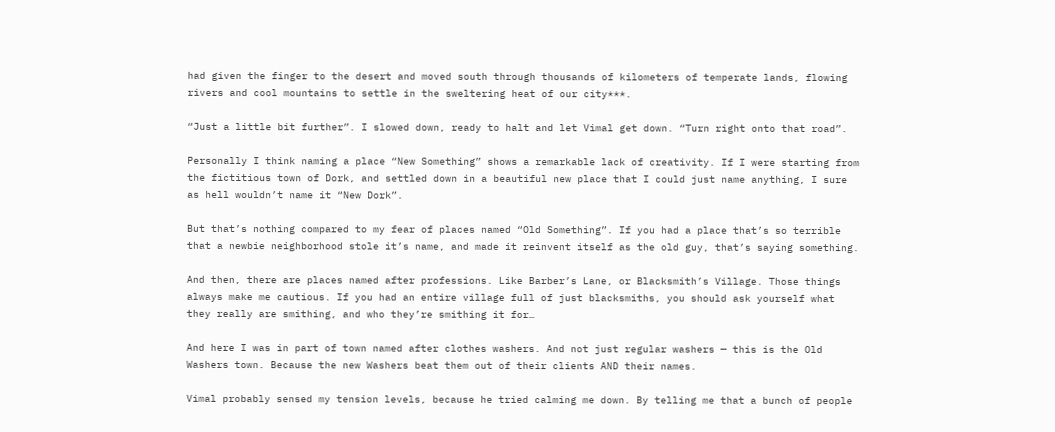had given the finger to the desert and moved south through thousands of kilometers of temperate lands, flowing rivers and cool mountains to settle in the sweltering heat of our city***.

“Just a little bit further”. I slowed down, ready to halt and let Vimal get down. “Turn right onto that road”.

Personally I think naming a place “New Something” shows a remarkable lack of creativity. If I were starting from the fictitious town of Dork, and settled down in a beautiful new place that I could just name anything, I sure as hell wouldn’t name it “New Dork”.

But that’s nothing compared to my fear of places named “Old Something”. If you had a place that’s so terrible that a newbie neighborhood stole it’s name, and made it reinvent itself as the old guy, that’s saying something.

And then, there are places named after professions. Like Barber’s Lane, or Blacksmith’s Village. Those things always make me cautious. If you had an entire village full of just blacksmiths, you should ask yourself what they really are smithing, and who they’re smithing it for…

And here I was in part of town named after clothes washers. And not just regular washers — this is the Old Washers town. Because the new Washers beat them out of their clients AND their names.

Vimal probably sensed my tension levels, because he tried calming me down. By telling me that a bunch of people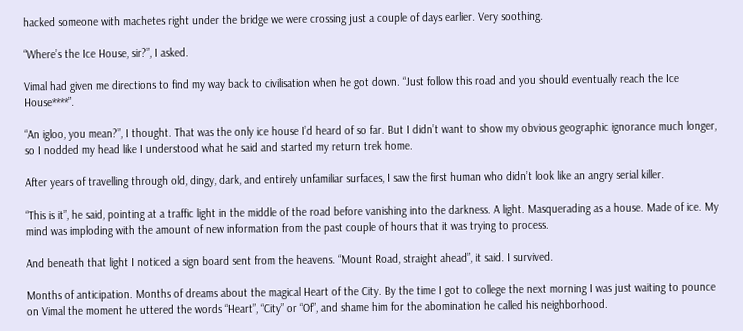hacked someone with machetes right under the bridge we were crossing just a couple of days earlier. Very soothing.

“Where’s the Ice House, sir?”, I asked.

Vimal had given me directions to find my way back to civilisation when he got down. “Just follow this road and you should eventually reach the Ice House****”.

“An igloo, you mean?”, I thought. That was the only ice house I’d heard of so far. But I didn’t want to show my obvious geographic ignorance much longer, so I nodded my head like I understood what he said and started my return trek home.

After years of travelling through old, dingy, dark, and entirely unfamiliar surfaces, I saw the first human who didn’t look like an angry serial killer.

“This is it”, he said, pointing at a traffic light in the middle of the road before vanishing into the darkness. A light. Masquerading as a house. Made of ice. My mind was imploding with the amount of new information from the past couple of hours that it was trying to process.

And beneath that light I noticed a sign board sent from the heavens. “Mount Road, straight ahead”, it said. I survived.

Months of anticipation. Months of dreams about the magical Heart of the City. By the time I got to college the next morning I was just waiting to pounce on Vimal the moment he uttered the words “Heart”, “City” or “Of”, and shame him for the abomination he called his neighborhood.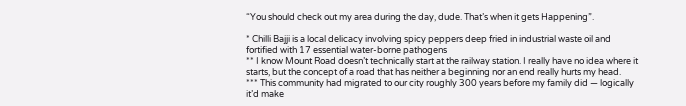“You should check out my area during the day, dude. That’s when it gets Happening”.

* Chilli Bajji is a local delicacy involving spicy peppers deep fried in industrial waste oil and fortified with 17 essential water-borne pathogens
** I know Mount Road doesn’t technically start at the railway station. I really have no idea where it starts, but the concept of a road that has neither a beginning nor an end really hurts my head.
*** This community had migrated to our city roughly 300 years before my family did — logically it’d make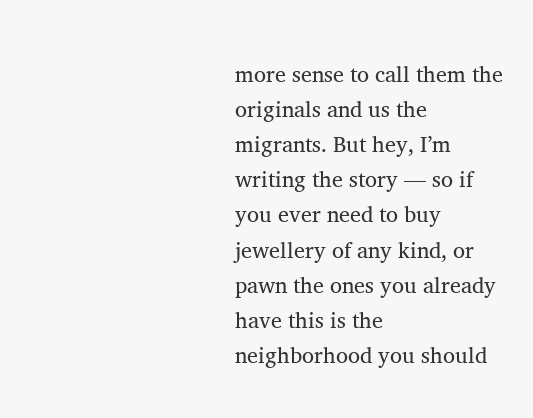more sense to call them the originals and us the migrants. But hey, I’m writing the story — so if you ever need to buy jewellery of any kind, or pawn the ones you already have this is the neighborhood you should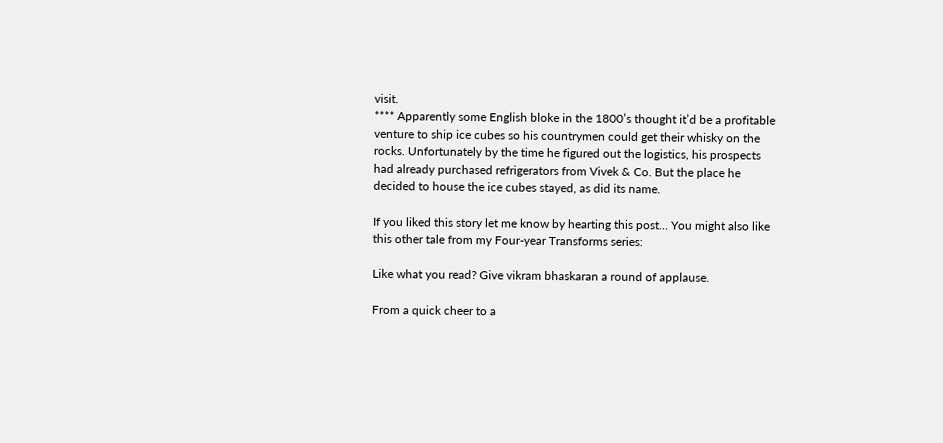visit.
**** Apparently some English bloke in the 1800’s thought it’d be a profitable venture to ship ice cubes so his countrymen could get their whisky on the rocks. Unfortunately by the time he figured out the logistics, his prospects had already purchased refrigerators from Vivek & Co. But the place he decided to house the ice cubes stayed, as did its name.

If you liked this story let me know by hearting this post… You might also like this other tale from my Four-year Transforms series:

Like what you read? Give vikram bhaskaran a round of applause.

From a quick cheer to a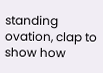standing ovation, clap to show how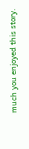much you enjoyed this story.